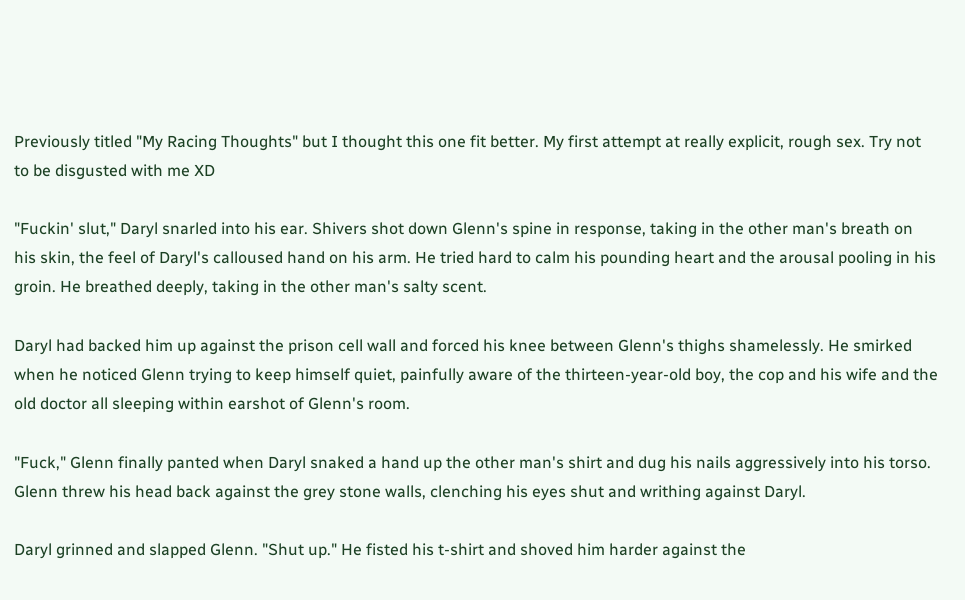Previously titled "My Racing Thoughts" but I thought this one fit better. My first attempt at really explicit, rough sex. Try not to be disgusted with me XD

"Fuckin' slut," Daryl snarled into his ear. Shivers shot down Glenn's spine in response, taking in the other man's breath on his skin, the feel of Daryl's calloused hand on his arm. He tried hard to calm his pounding heart and the arousal pooling in his groin. He breathed deeply, taking in the other man's salty scent.

Daryl had backed him up against the prison cell wall and forced his knee between Glenn's thighs shamelessly. He smirked when he noticed Glenn trying to keep himself quiet, painfully aware of the thirteen-year-old boy, the cop and his wife and the old doctor all sleeping within earshot of Glenn's room.

"Fuck," Glenn finally panted when Daryl snaked a hand up the other man's shirt and dug his nails aggressively into his torso. Glenn threw his head back against the grey stone walls, clenching his eyes shut and writhing against Daryl.

Daryl grinned and slapped Glenn. "Shut up." He fisted his t-shirt and shoved him harder against the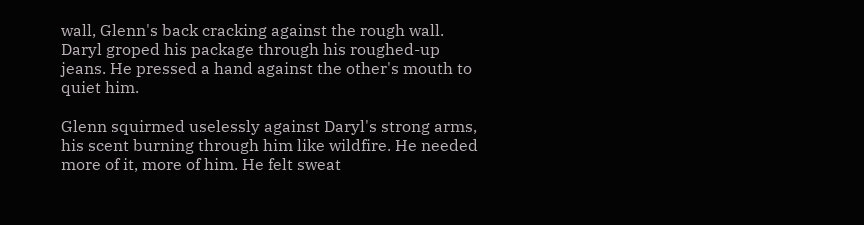wall, Glenn's back cracking against the rough wall. Daryl groped his package through his roughed-up jeans. He pressed a hand against the other's mouth to quiet him.

Glenn squirmed uselessly against Daryl's strong arms, his scent burning through him like wildfire. He needed more of it, more of him. He felt sweat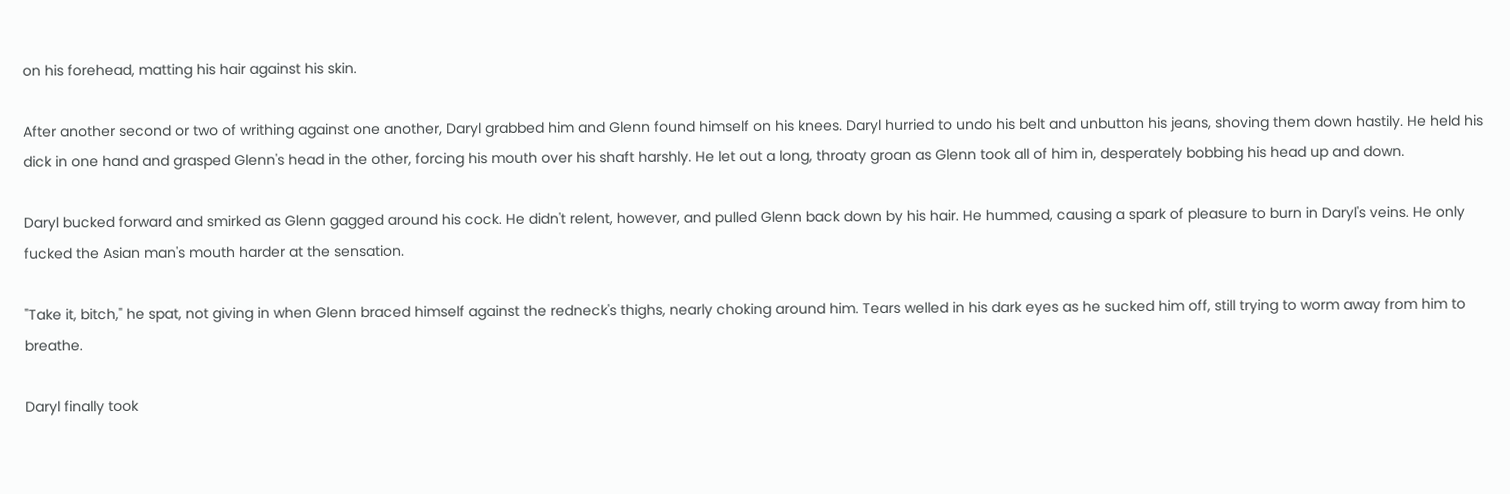on his forehead, matting his hair against his skin.

After another second or two of writhing against one another, Daryl grabbed him and Glenn found himself on his knees. Daryl hurried to undo his belt and unbutton his jeans, shoving them down hastily. He held his dick in one hand and grasped Glenn's head in the other, forcing his mouth over his shaft harshly. He let out a long, throaty groan as Glenn took all of him in, desperately bobbing his head up and down.

Daryl bucked forward and smirked as Glenn gagged around his cock. He didn't relent, however, and pulled Glenn back down by his hair. He hummed, causing a spark of pleasure to burn in Daryl's veins. He only fucked the Asian man's mouth harder at the sensation.

"Take it, bitch," he spat, not giving in when Glenn braced himself against the redneck's thighs, nearly choking around him. Tears welled in his dark eyes as he sucked him off, still trying to worm away from him to breathe.

Daryl finally took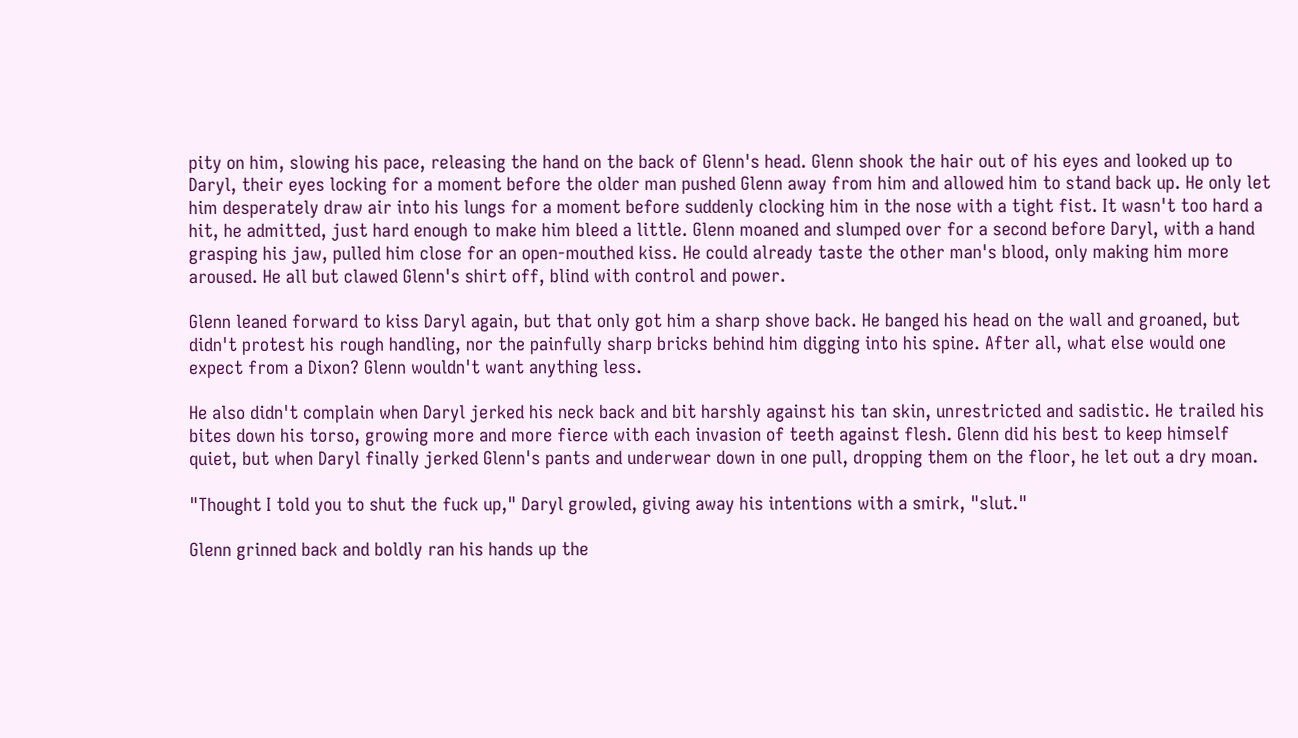pity on him, slowing his pace, releasing the hand on the back of Glenn's head. Glenn shook the hair out of his eyes and looked up to Daryl, their eyes locking for a moment before the older man pushed Glenn away from him and allowed him to stand back up. He only let him desperately draw air into his lungs for a moment before suddenly clocking him in the nose with a tight fist. It wasn't too hard a hit, he admitted, just hard enough to make him bleed a little. Glenn moaned and slumped over for a second before Daryl, with a hand grasping his jaw, pulled him close for an open-mouthed kiss. He could already taste the other man's blood, only making him more aroused. He all but clawed Glenn's shirt off, blind with control and power.

Glenn leaned forward to kiss Daryl again, but that only got him a sharp shove back. He banged his head on the wall and groaned, but didn't protest his rough handling, nor the painfully sharp bricks behind him digging into his spine. After all, what else would one expect from a Dixon? Glenn wouldn't want anything less.

He also didn't complain when Daryl jerked his neck back and bit harshly against his tan skin, unrestricted and sadistic. He trailed his bites down his torso, growing more and more fierce with each invasion of teeth against flesh. Glenn did his best to keep himself quiet, but when Daryl finally jerked Glenn's pants and underwear down in one pull, dropping them on the floor, he let out a dry moan.

"Thought I told you to shut the fuck up," Daryl growled, giving away his intentions with a smirk, "slut."

Glenn grinned back and boldly ran his hands up the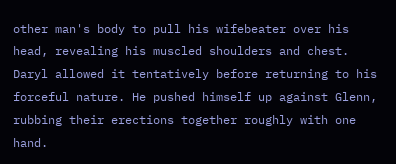other man's body to pull his wifebeater over his head, revealing his muscled shoulders and chest. Daryl allowed it tentatively before returning to his forceful nature. He pushed himself up against Glenn, rubbing their erections together roughly with one hand.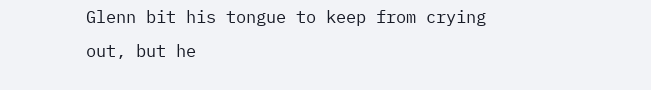Glenn bit his tongue to keep from crying out, but he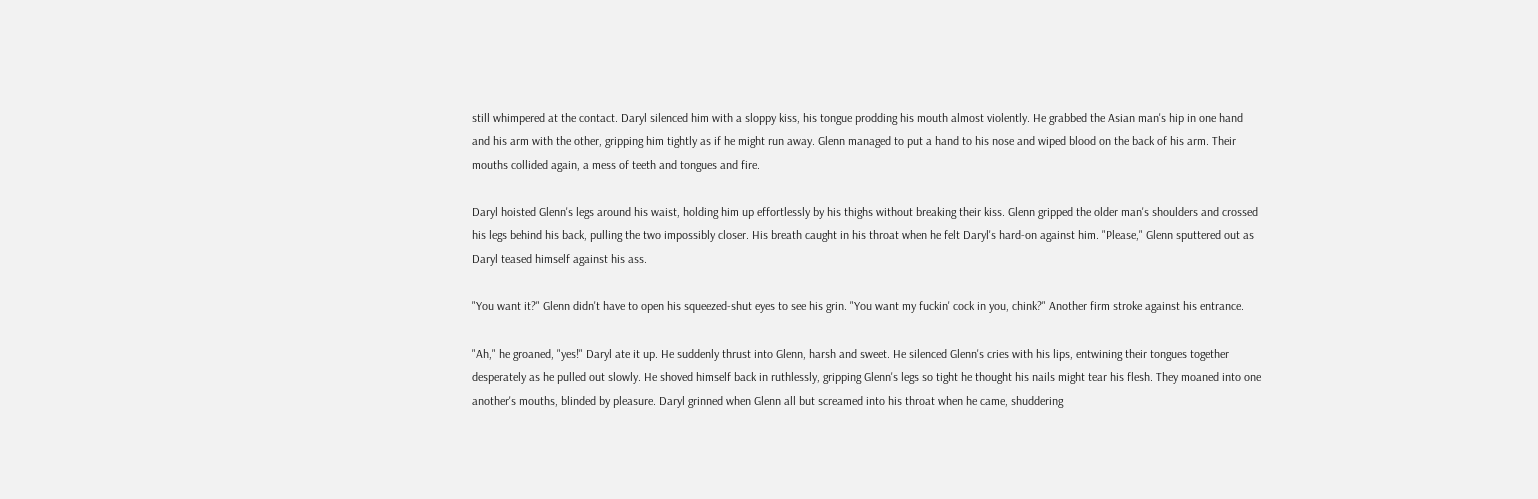still whimpered at the contact. Daryl silenced him with a sloppy kiss, his tongue prodding his mouth almost violently. He grabbed the Asian man's hip in one hand and his arm with the other, gripping him tightly as if he might run away. Glenn managed to put a hand to his nose and wiped blood on the back of his arm. Their mouths collided again, a mess of teeth and tongues and fire.

Daryl hoisted Glenn's legs around his waist, holding him up effortlessly by his thighs without breaking their kiss. Glenn gripped the older man's shoulders and crossed his legs behind his back, pulling the two impossibly closer. His breath caught in his throat when he felt Daryl's hard-on against him. "Please," Glenn sputtered out as Daryl teased himself against his ass.

"You want it?" Glenn didn't have to open his squeezed-shut eyes to see his grin. "You want my fuckin' cock in you, chink?" Another firm stroke against his entrance.

"Ah," he groaned, "yes!" Daryl ate it up. He suddenly thrust into Glenn, harsh and sweet. He silenced Glenn's cries with his lips, entwining their tongues together desperately as he pulled out slowly. He shoved himself back in ruthlessly, gripping Glenn's legs so tight he thought his nails might tear his flesh. They moaned into one another's mouths, blinded by pleasure. Daryl grinned when Glenn all but screamed into his throat when he came, shuddering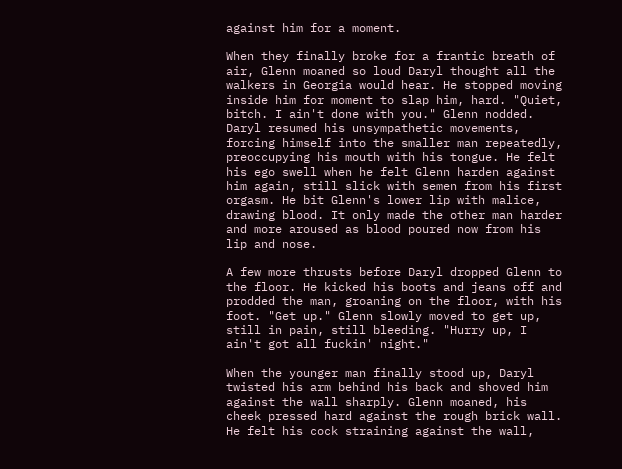against him for a moment.

When they finally broke for a frantic breath of air, Glenn moaned so loud Daryl thought all the walkers in Georgia would hear. He stopped moving inside him for moment to slap him, hard. "Quiet, bitch. I ain't done with you." Glenn nodded. Daryl resumed his unsympathetic movements, forcing himself into the smaller man repeatedly, preoccupying his mouth with his tongue. He felt his ego swell when he felt Glenn harden against him again, still slick with semen from his first orgasm. He bit Glenn's lower lip with malice, drawing blood. It only made the other man harder and more aroused as blood poured now from his lip and nose.

A few more thrusts before Daryl dropped Glenn to the floor. He kicked his boots and jeans off and prodded the man, groaning on the floor, with his foot. "Get up." Glenn slowly moved to get up, still in pain, still bleeding. "Hurry up, I ain't got all fuckin' night."

When the younger man finally stood up, Daryl twisted his arm behind his back and shoved him against the wall sharply. Glenn moaned, his cheek pressed hard against the rough brick wall. He felt his cock straining against the wall,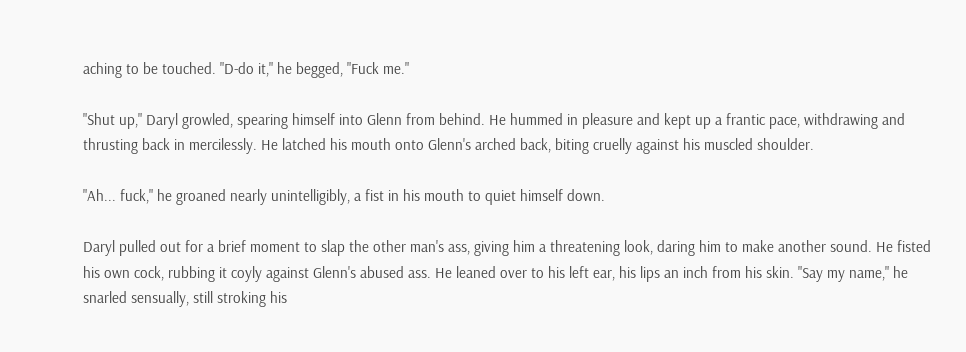aching to be touched. "D-do it," he begged, "Fuck me."

"Shut up," Daryl growled, spearing himself into Glenn from behind. He hummed in pleasure and kept up a frantic pace, withdrawing and thrusting back in mercilessly. He latched his mouth onto Glenn's arched back, biting cruelly against his muscled shoulder.

"Ah... fuck," he groaned nearly unintelligibly, a fist in his mouth to quiet himself down.

Daryl pulled out for a brief moment to slap the other man's ass, giving him a threatening look, daring him to make another sound. He fisted his own cock, rubbing it coyly against Glenn's abused ass. He leaned over to his left ear, his lips an inch from his skin. "Say my name," he snarled sensually, still stroking his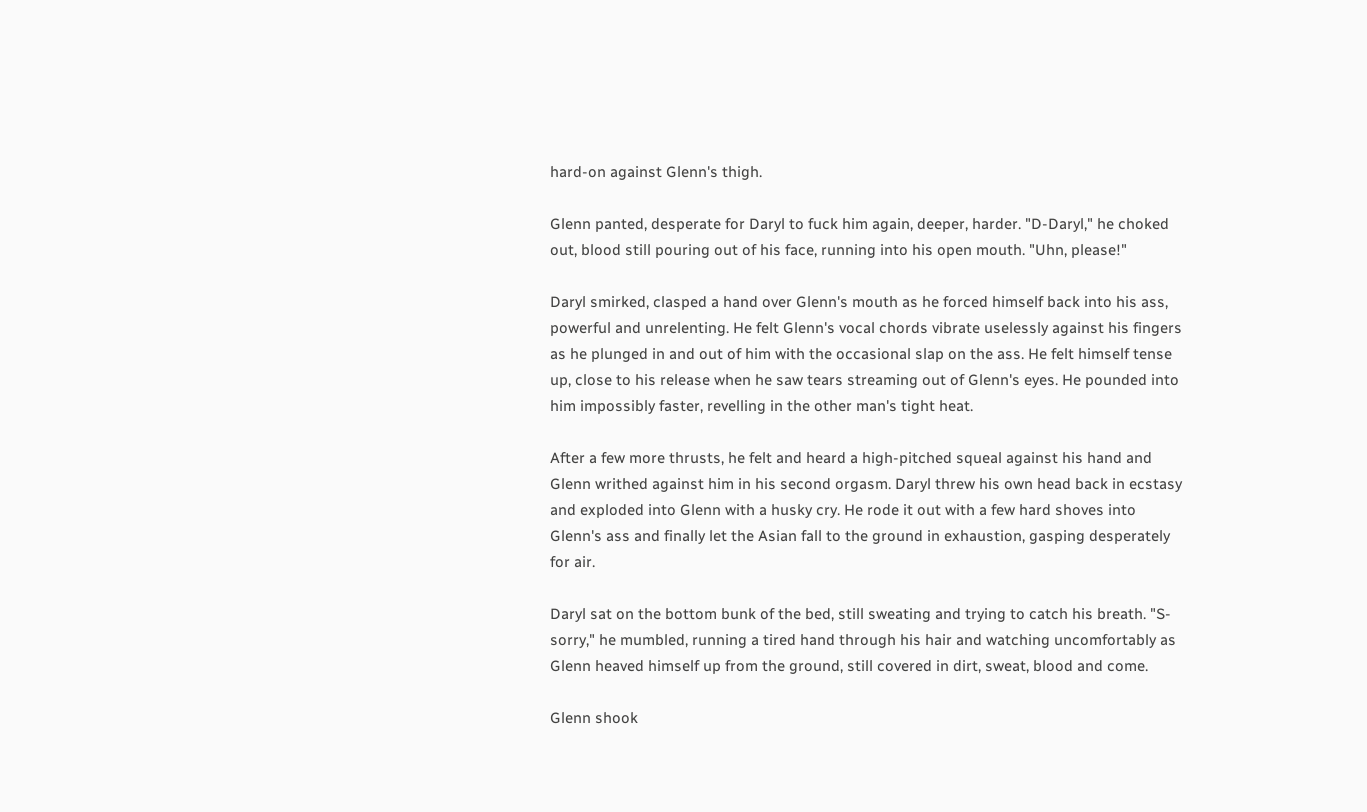hard-on against Glenn's thigh.

Glenn panted, desperate for Daryl to fuck him again, deeper, harder. "D-Daryl," he choked out, blood still pouring out of his face, running into his open mouth. "Uhn, please!"

Daryl smirked, clasped a hand over Glenn's mouth as he forced himself back into his ass, powerful and unrelenting. He felt Glenn's vocal chords vibrate uselessly against his fingers as he plunged in and out of him with the occasional slap on the ass. He felt himself tense up, close to his release when he saw tears streaming out of Glenn's eyes. He pounded into him impossibly faster, revelling in the other man's tight heat.

After a few more thrusts, he felt and heard a high-pitched squeal against his hand and Glenn writhed against him in his second orgasm. Daryl threw his own head back in ecstasy and exploded into Glenn with a husky cry. He rode it out with a few hard shoves into Glenn's ass and finally let the Asian fall to the ground in exhaustion, gasping desperately for air.

Daryl sat on the bottom bunk of the bed, still sweating and trying to catch his breath. "S-sorry," he mumbled, running a tired hand through his hair and watching uncomfortably as Glenn heaved himself up from the ground, still covered in dirt, sweat, blood and come.

Glenn shook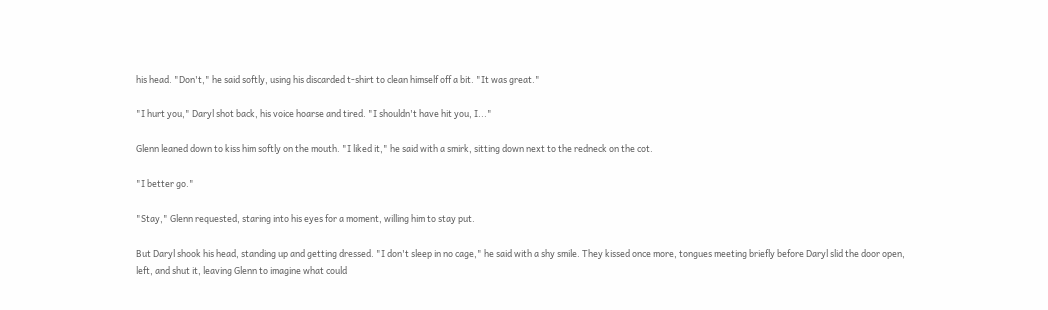his head. "Don't," he said softly, using his discarded t-shirt to clean himself off a bit. "It was great."

"I hurt you," Daryl shot back, his voice hoarse and tired. "I shouldn't have hit you, I..."

Glenn leaned down to kiss him softly on the mouth. "I liked it," he said with a smirk, sitting down next to the redneck on the cot.

"I better go."

"Stay," Glenn requested, staring into his eyes for a moment, willing him to stay put.

But Daryl shook his head, standing up and getting dressed. "I don't sleep in no cage," he said with a shy smile. They kissed once more, tongues meeting briefly before Daryl slid the door open, left, and shut it, leaving Glenn to imagine what could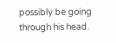possibly be going through his head.